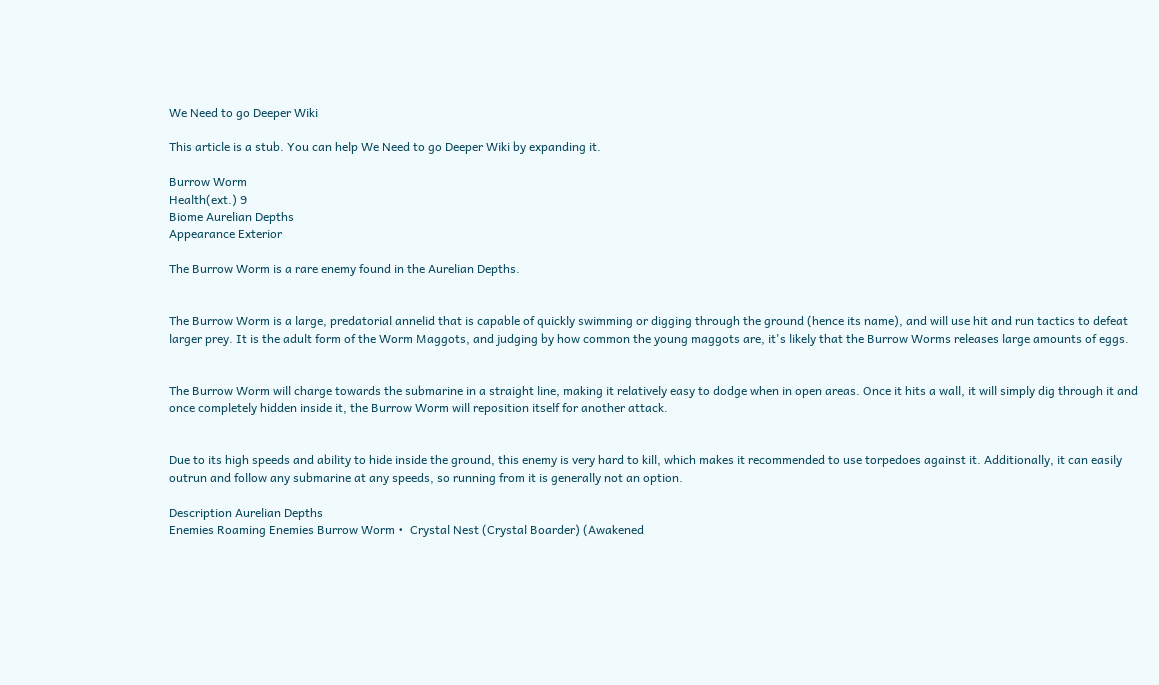We Need to go Deeper Wiki

This article is a stub. You can help We Need to go Deeper Wiki by expanding it.

Burrow Worm
Health(ext.) 9
Biome Aurelian Depths
Appearance Exterior

The Burrow Worm is a rare enemy found in the Aurelian Depths.


The Burrow Worm is a large, predatorial annelid that is capable of quickly swimming or digging through the ground (hence its name), and will use hit and run tactics to defeat larger prey. It is the adult form of the Worm Maggots, and judging by how common the young maggots are, it's likely that the Burrow Worms releases large amounts of eggs.


The Burrow Worm will charge towards the submarine in a straight line, making it relatively easy to dodge when in open areas. Once it hits a wall, it will simply dig through it and once completely hidden inside it, the Burrow Worm will reposition itself for another attack.


Due to its high speeds and ability to hide inside the ground, this enemy is very hard to kill, which makes it recommended to use torpedoes against it. Additionally, it can easily outrun and follow any submarine at any speeds, so running from it is generally not an option.

Description Aurelian Depths
Enemies Roaming Enemies Burrow Worm •  Crystal Nest (Crystal Boarder) (Awakened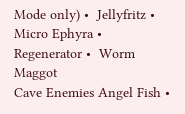Mode only) •  Jellyfritz •  Micro Ephyra •  Regenerator •  Worm Maggot
Cave Enemies Angel Fish •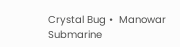Crystal Bug •  Manowar
Submarine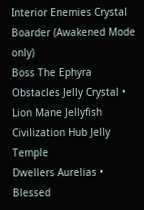Interior Enemies Crystal Boarder (Awakened Mode only)
Boss The Ephyra
Obstacles Jelly Crystal •  Lion Mane Jellyfish
Civilization Hub Jelly Temple
Dwellers Aurelias •  Blessed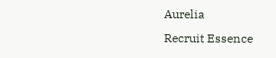Aurelia
Recruit Essence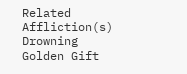Related Affliction(s) Drowning Golden Gift